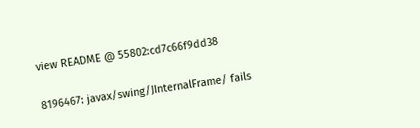view README @ 55802:cd7c66f9dd38

8196467: javax/swing/JInternalFrame/ fails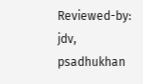Reviewed-by: jdv, psadhukhan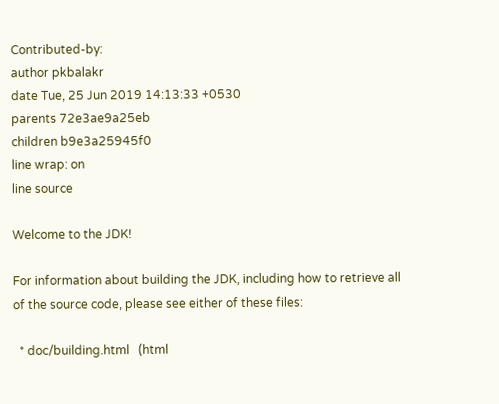Contributed-by:
author pkbalakr
date Tue, 25 Jun 2019 14:13:33 +0530
parents 72e3ae9a25eb
children b9e3a25945f0
line wrap: on
line source

Welcome to the JDK!

For information about building the JDK, including how to retrieve all
of the source code, please see either of these files:

  * doc/building.html   (html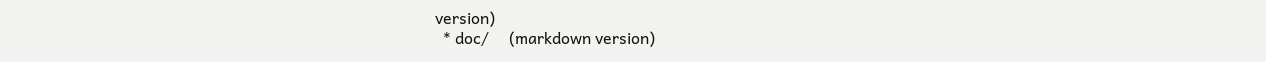version)
  * doc/     (markdown version)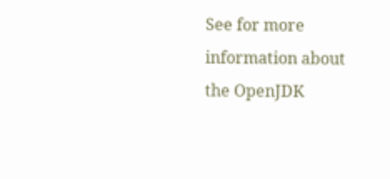See for more information about the OpenJDK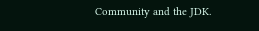Community and the JDK.